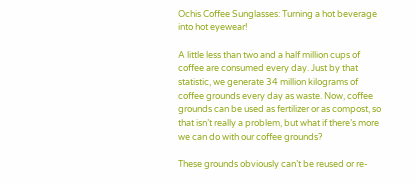Ochis Coffee Sunglasses: Turning a hot beverage into hot eyewear!

A little less than two and a half million cups of coffee are consumed every day. Just by that statistic, we generate 34 million kilograms of coffee grounds every day as waste. Now, coffee grounds can be used as fertilizer or as compost, so that isn’t really a problem, but what if there’s more we can do with our coffee grounds?

These grounds obviously can’t be reused or re-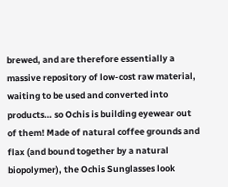brewed, and are therefore essentially a massive repository of low-cost raw material, waiting to be used and converted into products… so Ochis is building eyewear out of them! Made of natural coffee grounds and flax (and bound together by a natural biopolymer), the Ochis Sunglasses look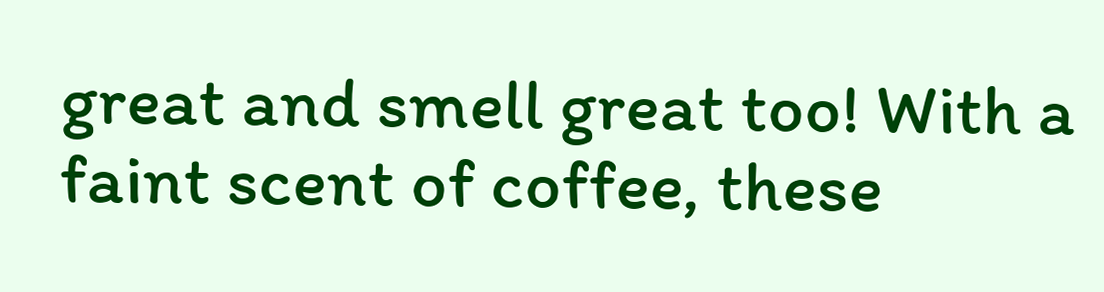great and smell great too! With a faint scent of coffee, these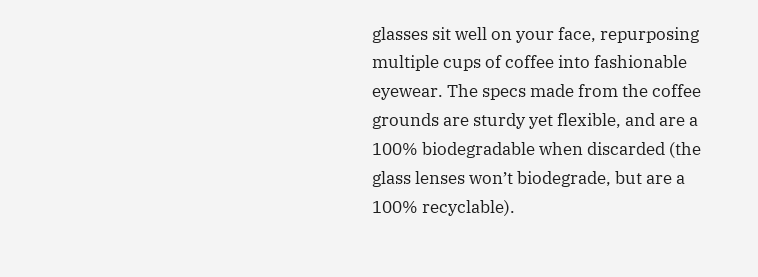glasses sit well on your face, repurposing multiple cups of coffee into fashionable eyewear. The specs made from the coffee grounds are sturdy yet flexible, and are a 100% biodegradable when discarded (the glass lenses won’t biodegrade, but are a 100% recyclable).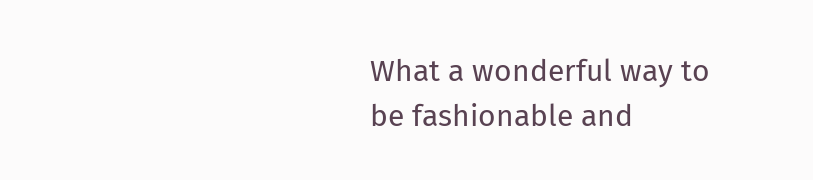What a wonderful way to be fashionable and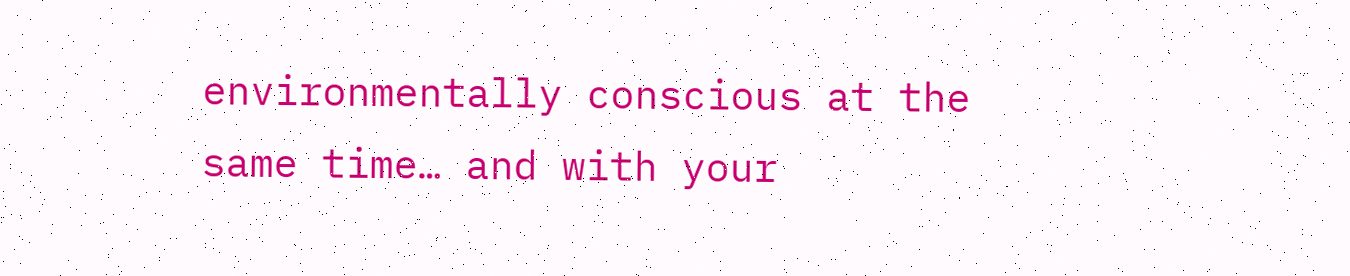environmentally conscious at the same time… and with your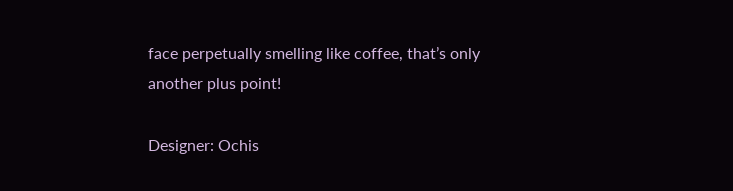face perpetually smelling like coffee, that’s only another plus point!

Designer: Ochis